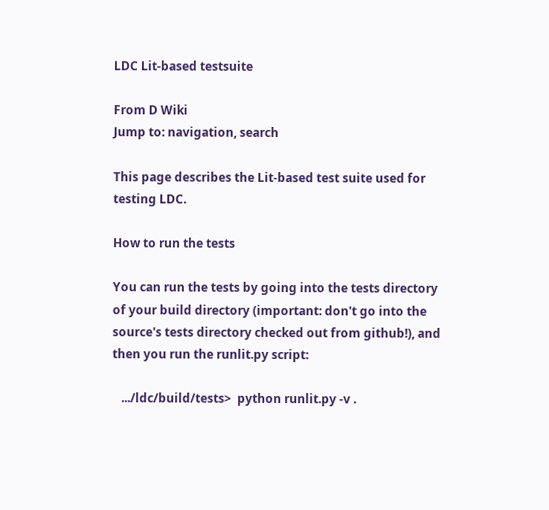LDC Lit-based testsuite

From D Wiki
Jump to: navigation, search

This page describes the Lit-based test suite used for testing LDC.

How to run the tests

You can run the tests by going into the tests directory of your build directory (important: don't go into the source's tests directory checked out from github!), and then you run the runlit.py script:

   .../ldc/build/tests>  python runlit.py -v .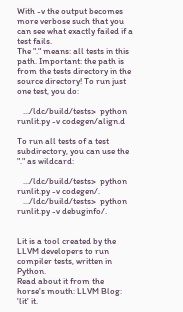With -v the output becomes more verbose such that you can see what exactly failed if a test fails.
The "." means: all tests in this path. Important: the path is from the tests directory in the source directory! To run just one test, you do:

   .../ldc/build/tests>  python runlit.py -v codegen/align.d

To run all tests of a test subdirectory, you can use the "." as wildcard:

   .../ldc/build/tests>  python runlit.py -v codegen/.
   .../ldc/build/tests>  python runlit.py -v debuginfo/.


Lit is a tool created by the LLVM developers to run compiler tests, written in Python.
Read about it from the horse's mouth: LLVM Blog: 'lit' it.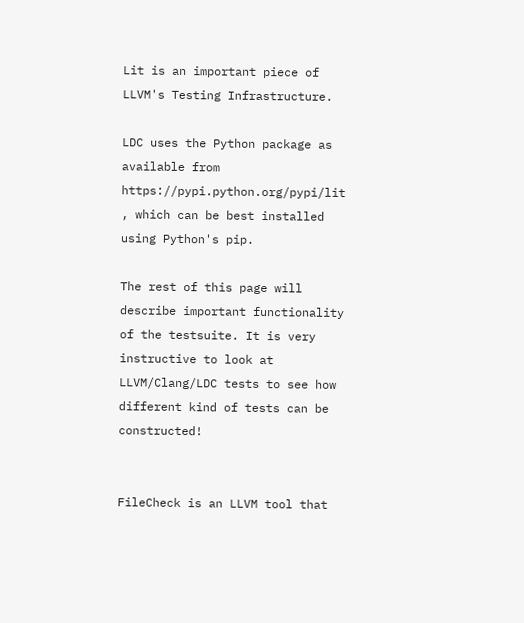Lit is an important piece of LLVM's Testing Infrastructure.

LDC uses the Python package as available from https://pypi.python.org/pypi/lit , which can be best installed using Python's pip.

The rest of this page will describe important functionality of the testsuite. It is very instructive to look at LLVM/Clang/LDC tests to see how different kind of tests can be constructed!


FileCheck is an LLVM tool that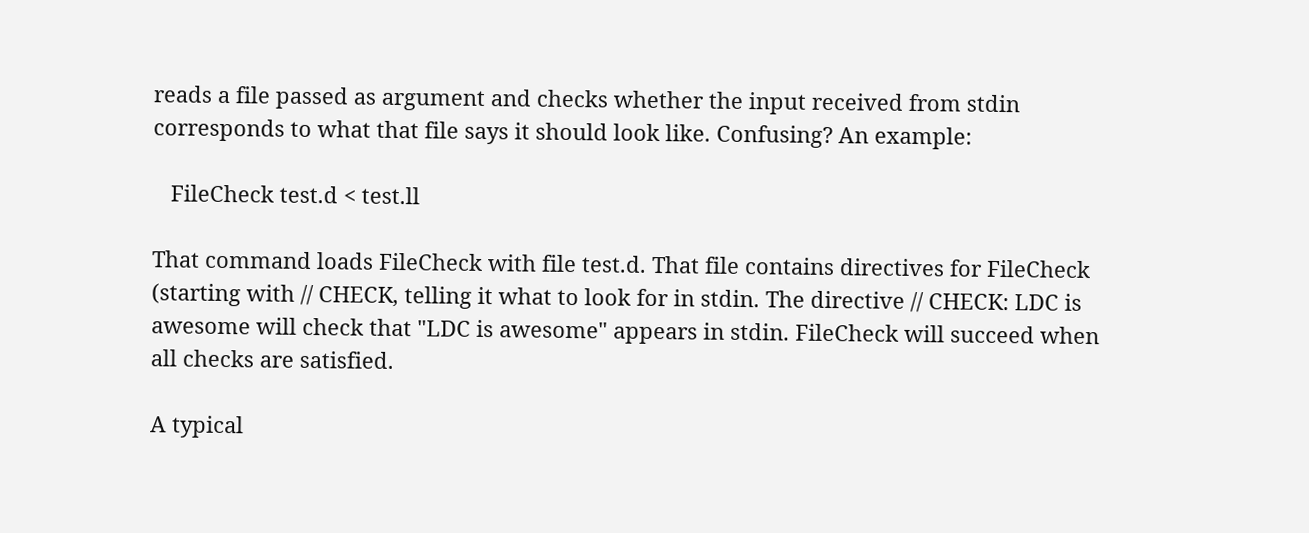reads a file passed as argument and checks whether the input received from stdin corresponds to what that file says it should look like. Confusing? An example:

   FileCheck test.d < test.ll

That command loads FileCheck with file test.d. That file contains directives for FileCheck (starting with // CHECK, telling it what to look for in stdin. The directive // CHECK: LDC is awesome will check that "LDC is awesome" appears in stdin. FileCheck will succeed when all checks are satisfied.

A typical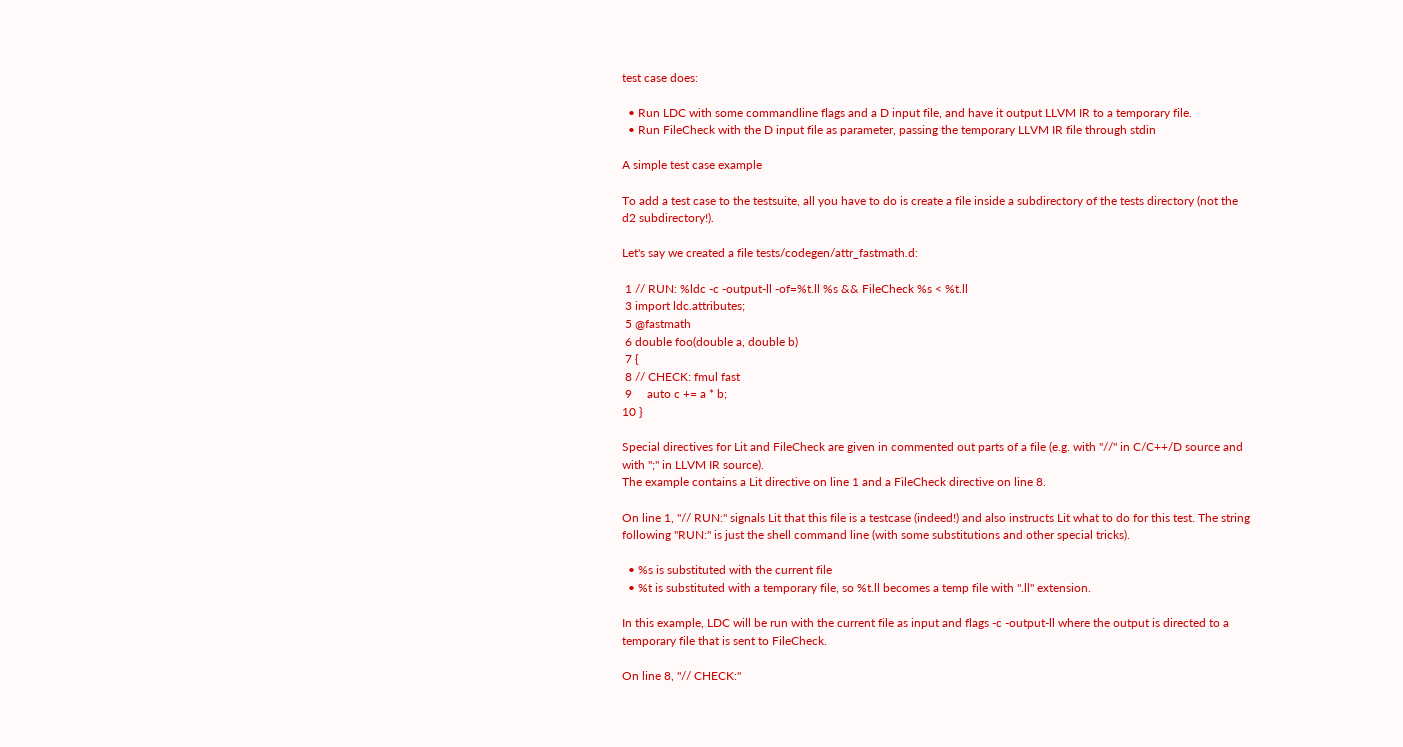test case does:

  • Run LDC with some commandline flags and a D input file, and have it output LLVM IR to a temporary file.
  • Run FileCheck with the D input file as parameter, passing the temporary LLVM IR file through stdin

A simple test case example

To add a test case to the testsuite, all you have to do is create a file inside a subdirectory of the tests directory (not the d2 subdirectory!).

Let's say we created a file tests/codegen/attr_fastmath.d:

 1 // RUN: %ldc -c -output-ll -of=%t.ll %s && FileCheck %s < %t.ll
 3 import ldc.attributes;
 5 @fastmath
 6 double foo(double a, double b)
 7 {
 8 // CHECK: fmul fast
 9     auto c += a * b;
10 }

Special directives for Lit and FileCheck are given in commented out parts of a file (e.g. with "//" in C/C++/D source and with ";" in LLVM IR source).
The example contains a Lit directive on line 1 and a FileCheck directive on line 8.

On line 1, "// RUN:" signals Lit that this file is a testcase (indeed!) and also instructs Lit what to do for this test. The string following "RUN:" is just the shell command line (with some substitutions and other special tricks).

  • %s is substituted with the current file
  • %t is substituted with a temporary file, so %t.ll becomes a temp file with ".ll" extension.

In this example, LDC will be run with the current file as input and flags -c -output-ll where the output is directed to a temporary file that is sent to FileCheck.

On line 8, "// CHECK:"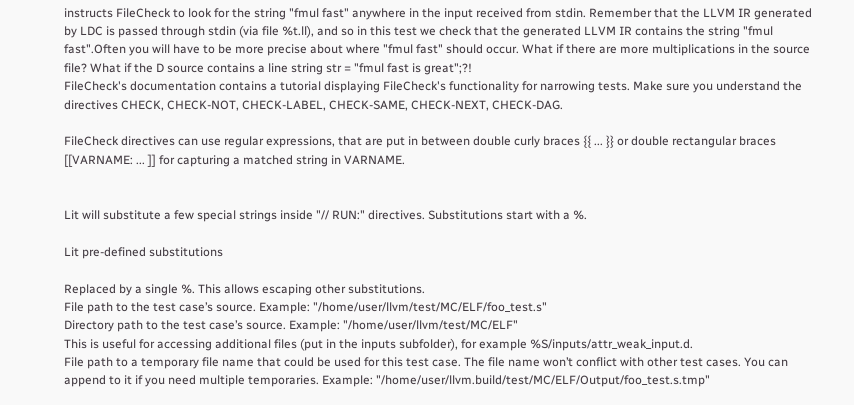instructs FileCheck to look for the string "fmul fast" anywhere in the input received from stdin. Remember that the LLVM IR generated by LDC is passed through stdin (via file %t.ll), and so in this test we check that the generated LLVM IR contains the string "fmul fast".Often you will have to be more precise about where "fmul fast" should occur. What if there are more multiplications in the source file? What if the D source contains a line string str = "fmul fast is great";?!
FileCheck's documentation contains a tutorial displaying FileCheck's functionality for narrowing tests. Make sure you understand the directives CHECK, CHECK-NOT, CHECK-LABEL, CHECK-SAME, CHECK-NEXT, CHECK-DAG.

FileCheck directives can use regular expressions, that are put in between double curly braces {{ ... }} or double rectangular braces [[VARNAME: ... ]] for capturing a matched string in VARNAME.


Lit will substitute a few special strings inside "// RUN:" directives. Substitutions start with a %.

Lit pre-defined substitutions

Replaced by a single %. This allows escaping other substitutions.
File path to the test case’s source. Example: "/home/user/llvm/test/MC/ELF/foo_test.s"
Directory path to the test case’s source. Example: "/home/user/llvm/test/MC/ELF"
This is useful for accessing additional files (put in the inputs subfolder), for example %S/inputs/attr_weak_input.d.
File path to a temporary file name that could be used for this test case. The file name won’t conflict with other test cases. You can append to it if you need multiple temporaries. Example: "/home/user/llvm.build/test/MC/ELF/Output/foo_test.s.tmp"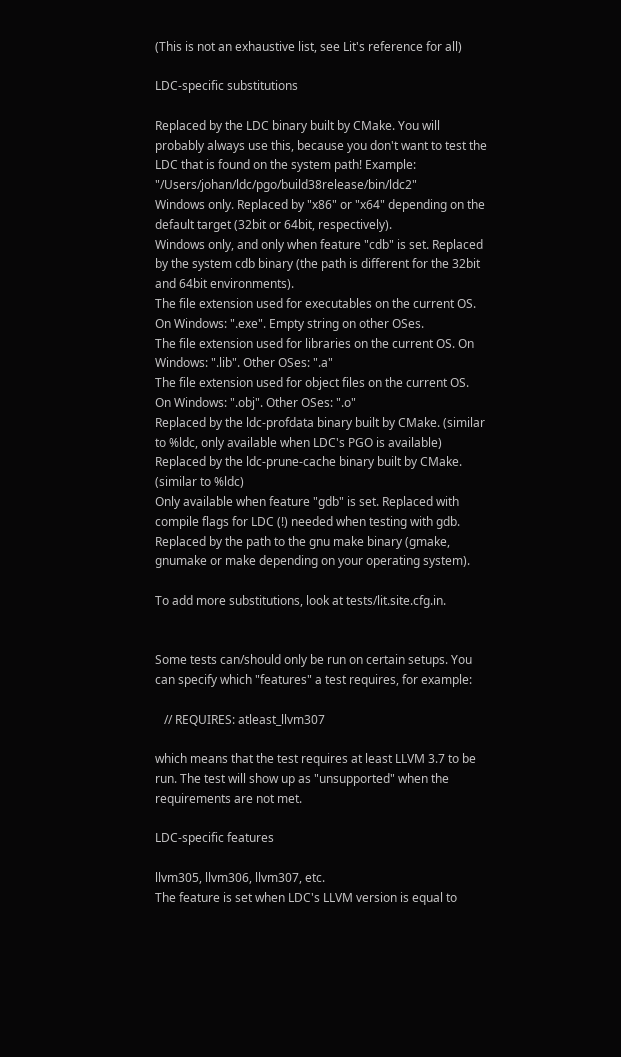(This is not an exhaustive list, see Lit's reference for all)

LDC-specific substitutions

Replaced by the LDC binary built by CMake. You will probably always use this, because you don't want to test the LDC that is found on the system path! Example: "/Users/johan/ldc/pgo/build38release/bin/ldc2"
Windows only. Replaced by "x86" or "x64" depending on the default target (32bit or 64bit, respectively).
Windows only, and only when feature "cdb" is set. Replaced by the system cdb binary (the path is different for the 32bit and 64bit environments).
The file extension used for executables on the current OS. On Windows: ".exe". Empty string on other OSes.
The file extension used for libraries on the current OS. On Windows: ".lib". Other OSes: ".a"
The file extension used for object files on the current OS. On Windows: ".obj". Other OSes: ".o"
Replaced by the ldc-profdata binary built by CMake. (similar to %ldc, only available when LDC's PGO is available)
Replaced by the ldc-prune-cache binary built by CMake. (similar to %ldc)
Only available when feature "gdb" is set. Replaced with compile flags for LDC (!) needed when testing with gdb.
Replaced by the path to the gnu make binary (gmake, gnumake or make depending on your operating system).

To add more substitutions, look at tests/lit.site.cfg.in.


Some tests can/should only be run on certain setups. You can specify which "features" a test requires, for example:

   // REQUIRES: atleast_llvm307

which means that the test requires at least LLVM 3.7 to be run. The test will show up as "unsupported" when the requirements are not met.

LDC-specific features

llvm305, llvm306, llvm307, etc.
The feature is set when LDC's LLVM version is equal to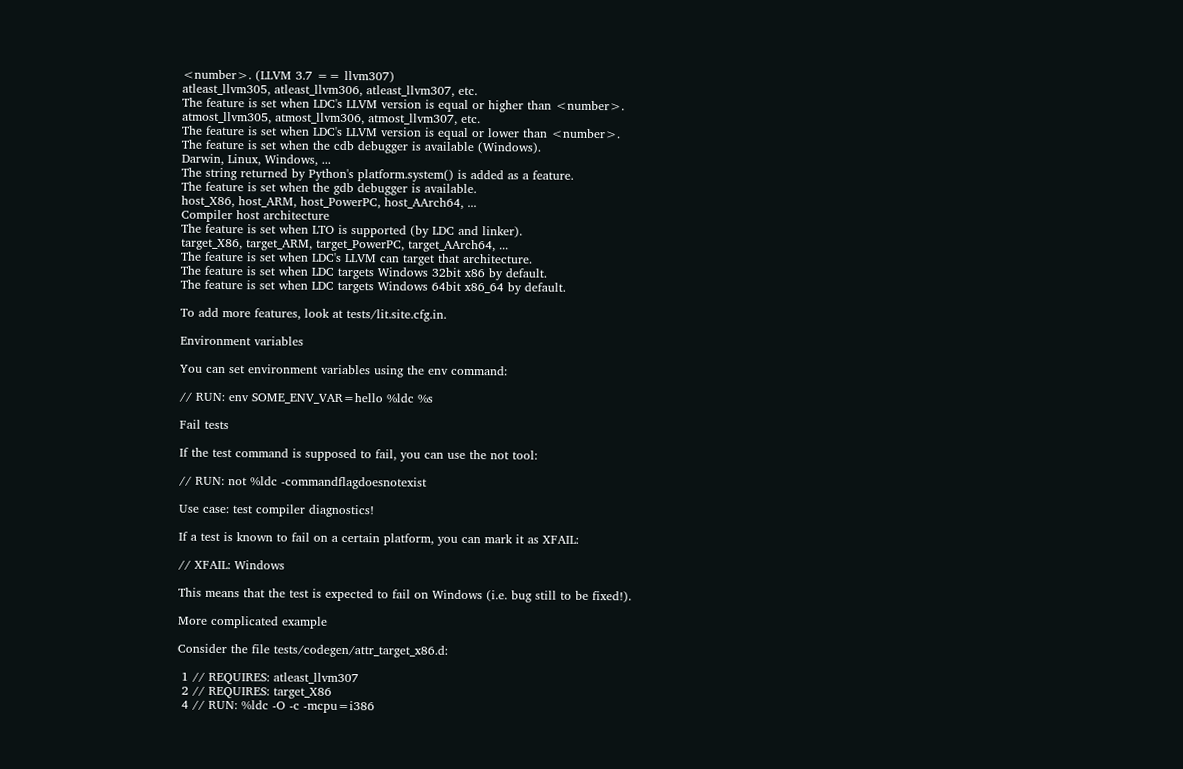<number>. (LLVM 3.7 == llvm307)
atleast_llvm305, atleast_llvm306, atleast_llvm307, etc.
The feature is set when LDC's LLVM version is equal or higher than <number>.
atmost_llvm305, atmost_llvm306, atmost_llvm307, etc.
The feature is set when LDC's LLVM version is equal or lower than <number>.
The feature is set when the cdb debugger is available (Windows).
Darwin, Linux, Windows, ...
The string returned by Python's platform.system() is added as a feature.
The feature is set when the gdb debugger is available.
host_X86, host_ARM, host_PowerPC, host_AArch64, ...
Compiler host architecture
The feature is set when LTO is supported (by LDC and linker).
target_X86, target_ARM, target_PowerPC, target_AArch64, ...
The feature is set when LDC's LLVM can target that architecture.
The feature is set when LDC targets Windows 32bit x86 by default.
The feature is set when LDC targets Windows 64bit x86_64 by default.

To add more features, look at tests/lit.site.cfg.in.

Environment variables

You can set environment variables using the env command:

// RUN: env SOME_ENV_VAR=hello %ldc %s

Fail tests

If the test command is supposed to fail, you can use the not tool:

// RUN: not %ldc -commandflagdoesnotexist

Use case: test compiler diagnostics!

If a test is known to fail on a certain platform, you can mark it as XFAIL:

// XFAIL: Windows

This means that the test is expected to fail on Windows (i.e. bug still to be fixed!).

More complicated example

Consider the file tests/codegen/attr_target_x86.d:

 1 // REQUIRES: atleast_llvm307
 2 // REQUIRES: target_X86
 4 // RUN: %ldc -O -c -mcpu=i386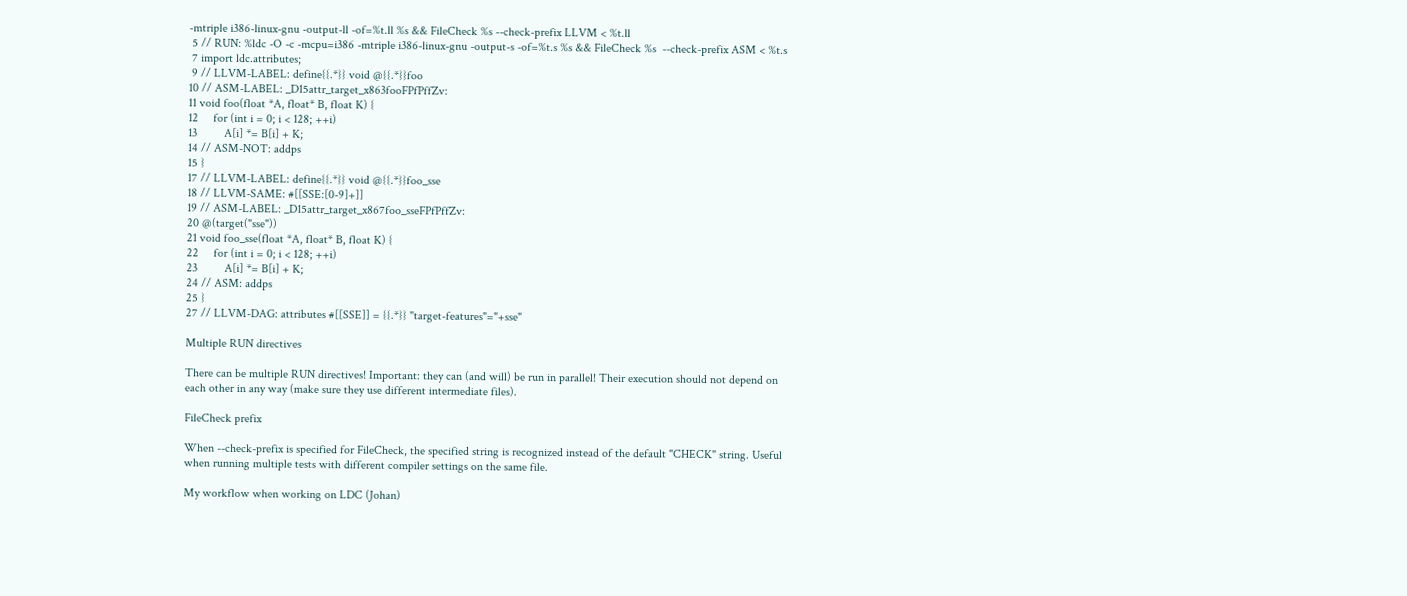-mtriple i386-linux-gnu -output-ll -of=%t.ll %s && FileCheck %s --check-prefix LLVM < %t.ll
 5 // RUN: %ldc -O -c -mcpu=i386 -mtriple i386-linux-gnu -output-s -of=%t.s %s && FileCheck %s  --check-prefix ASM < %t.s
 7 import ldc.attributes;
 9 // LLVM-LABEL: define{{.*}} void @{{.*}}foo
10 // ASM-LABEL: _D15attr_target_x863fooFPfPffZv:
11 void foo(float *A, float* B, float K) {
12     for (int i = 0; i < 128; ++i)
13         A[i] *= B[i] + K;
14 // ASM-NOT: addps
15 }
17 // LLVM-LABEL: define{{.*}} void @{{.*}}foo_sse
18 // LLVM-SAME: #[[SSE:[0-9]+]]
19 // ASM-LABEL: _D15attr_target_x867foo_sseFPfPffZv:
20 @(target("sse"))
21 void foo_sse(float *A, float* B, float K) {
22     for (int i = 0; i < 128; ++i)
23         A[i] *= B[i] + K;
24 // ASM: addps
25 }
27 // LLVM-DAG: attributes #[[SSE]] = {{.*}} "target-features"="+sse"

Multiple RUN directives

There can be multiple RUN directives! Important: they can (and will) be run in parallel! Their execution should not depend on each other in any way (make sure they use different intermediate files).

FileCheck prefix

When --check-prefix is specified for FileCheck, the specified string is recognized instead of the default "CHECK" string. Useful when running multiple tests with different compiler settings on the same file.

My workflow when working on LDC (Johan)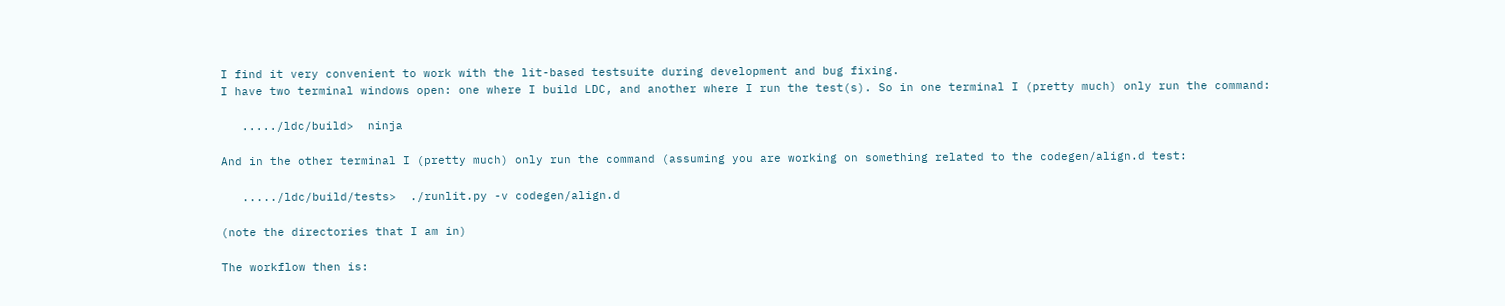I find it very convenient to work with the lit-based testsuite during development and bug fixing.
I have two terminal windows open: one where I build LDC, and another where I run the test(s). So in one terminal I (pretty much) only run the command:

   ...../ldc/build>  ninja

And in the other terminal I (pretty much) only run the command (assuming you are working on something related to the codegen/align.d test:

   ...../ldc/build/tests>  ./runlit.py -v codegen/align.d

(note the directories that I am in)

The workflow then is: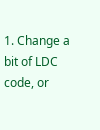1. Change a bit of LDC code, or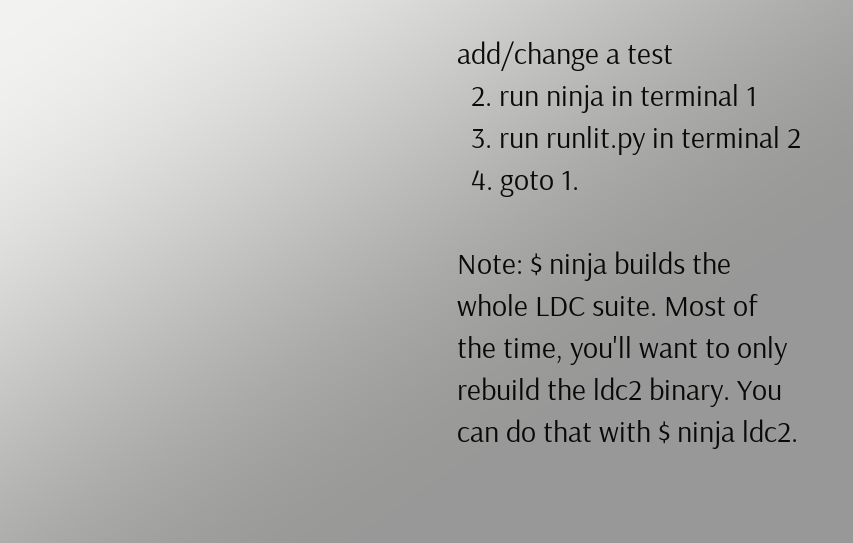add/change a test
  2. run ninja in terminal 1
  3. run runlit.py in terminal 2
  4. goto 1.

Note: $ ninja builds the whole LDC suite. Most of the time, you'll want to only rebuild the ldc2 binary. You can do that with $ ninja ldc2.